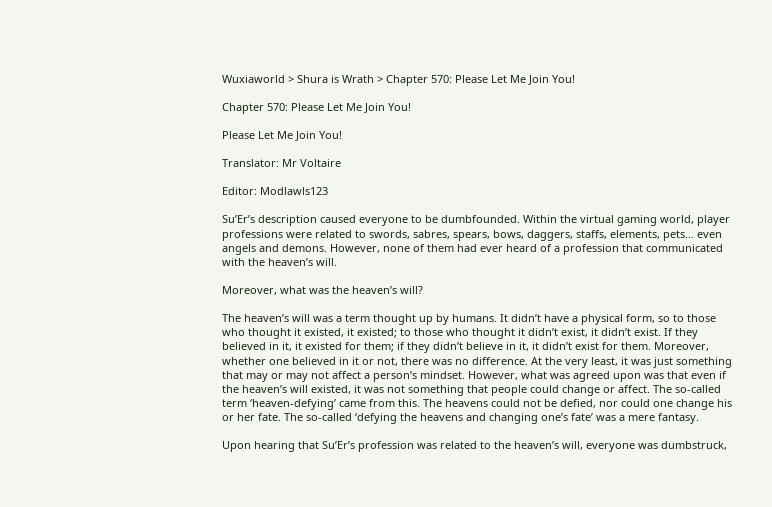Wuxiaworld > Shura is Wrath > Chapter 570: Please Let Me Join You!

Chapter 570: Please Let Me Join You!

Please Let Me Join You!

Translator: Mr Voltaire

Editor: Modlawls123

Su’Er’s description caused everyone to be dumbfounded. Within the virtual gaming world, player professions were related to swords, sabres, spears, bows, daggers, staffs, elements, pets… even angels and demons. However, none of them had ever heard of a profession that communicated with the heaven’s will.

Moreover, what was the heaven’s will?

The heaven’s will was a term thought up by humans. It didn’t have a physical form, so to those who thought it existed, it existed; to those who thought it didn’t exist, it didn’t exist. If they believed in it, it existed for them; if they didn’t believe in it, it didn’t exist for them. Moreover, whether one believed in it or not, there was no difference. At the very least, it was just something that may or may not affect a person’s mindset. However, what was agreed upon was that even if the heaven’s will existed, it was not something that people could change or affect. The so-called term ‘heaven-defying’ came from this. The heavens could not be defied, nor could one change his or her fate. The so-called ‘defying the heavens and changing one’s fate’ was a mere fantasy.

Upon hearing that Su’Er’s profession was related to the heaven’s will, everyone was dumbstruck,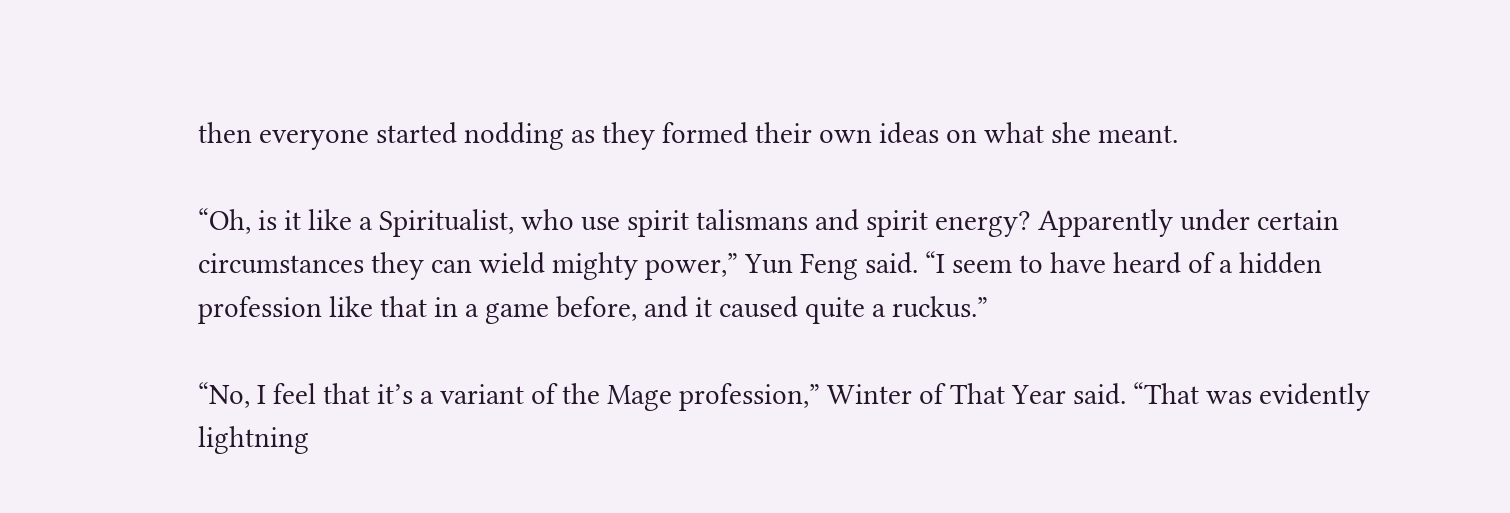then everyone started nodding as they formed their own ideas on what she meant.

“Oh, is it like a Spiritualist, who use spirit talismans and spirit energy? Apparently under certain circumstances they can wield mighty power,” Yun Feng said. “I seem to have heard of a hidden profession like that in a game before, and it caused quite a ruckus.”

“No, I feel that it’s a variant of the Mage profession,” Winter of That Year said. “That was evidently lightning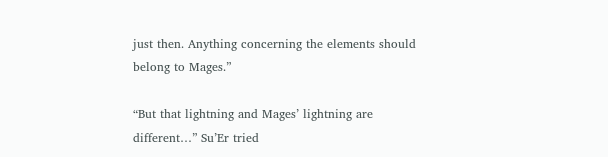just then. Anything concerning the elements should belong to Mages.”

“But that lightning and Mages’ lightning are different…” Su’Er tried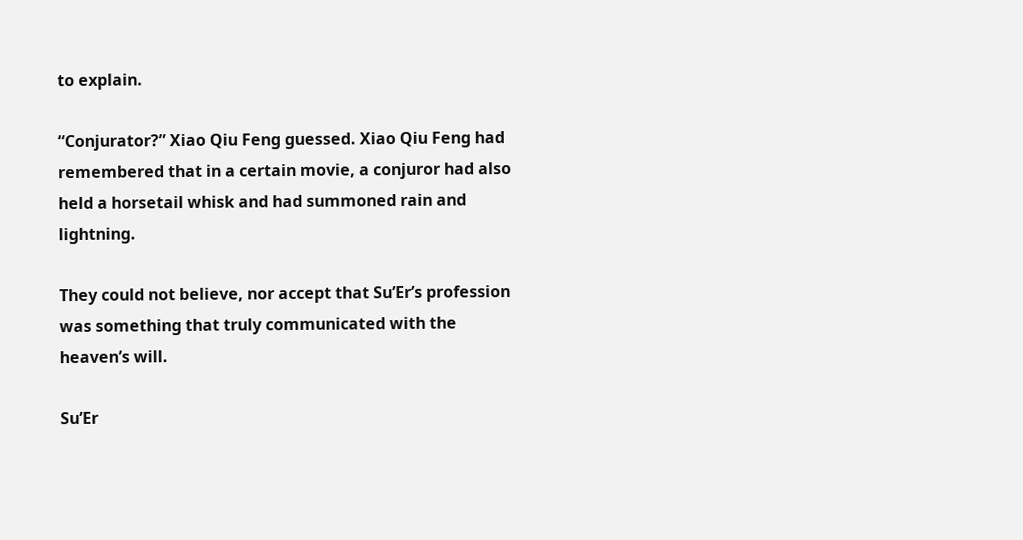to explain.

“Conjurator?” Xiao Qiu Feng guessed. Xiao Qiu Feng had remembered that in a certain movie, a conjuror had also held a horsetail whisk and had summoned rain and lightning.

They could not believe, nor accept that Su’Er’s profession was something that truly communicated with the heaven’s will.

Su’Er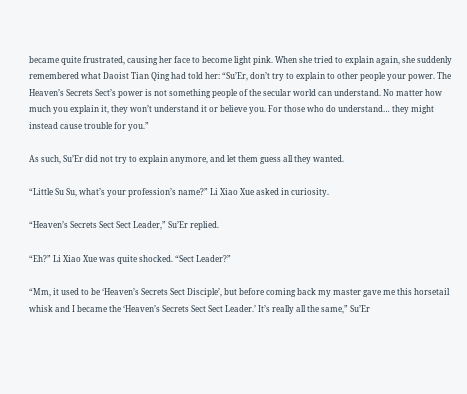became quite frustrated, causing her face to become light pink. When she tried to explain again, she suddenly remembered what Daoist Tian Qing had told her: “Su’Er, don’t try to explain to other people your power. The Heaven’s Secrets Sect’s power is not something people of the secular world can understand. No matter how much you explain it, they won’t understand it or believe you. For those who do understand… they might instead cause trouble for you.”

As such, Su’Er did not try to explain anymore, and let them guess all they wanted.

“Little Su Su, what’s your profession’s name?” Li Xiao Xue asked in curiosity.

“Heaven’s Secrets Sect Sect Leader,” Su’Er replied.

“Eh?” Li Xiao Xue was quite shocked. “Sect Leader?”

“Mm, it used to be ‘Heaven’s Secrets Sect Disciple’, but before coming back my master gave me this horsetail whisk and I became the ‘Heaven’s Secrets Sect Sect Leader.’ It’s really all the same,” Su’Er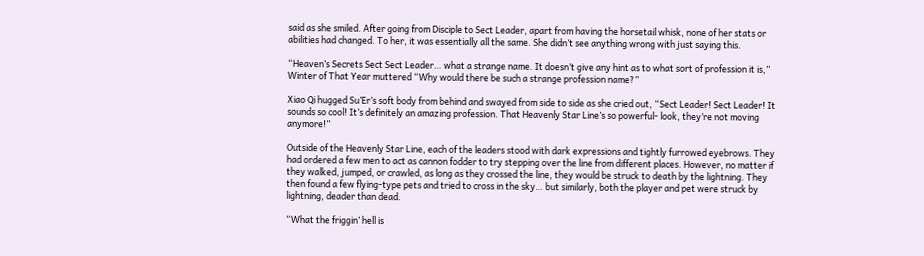said as she smiled. After going from Disciple to Sect Leader, apart from having the horsetail whisk, none of her stats or abilities had changed. To her, it was essentially all the same. She didn’t see anything wrong with just saying this.

“Heaven’s Secrets Sect Sect Leader… what a strange name. It doesn’t give any hint as to what sort of profession it is,” Winter of That Year muttered “Why would there be such a strange profession name?”

Xiao Qi hugged Su’Er’s soft body from behind and swayed from side to side as she cried out, “Sect Leader! Sect Leader! It sounds so cool! It’s definitely an amazing profession. That Heavenly Star Line’s so powerful- look, they’re not moving anymore!”

Outside of the Heavenly Star Line, each of the leaders stood with dark expressions and tightly furrowed eyebrows. They had ordered a few men to act as cannon fodder to try stepping over the line from different places. However, no matter if they walked, jumped, or crawled, as long as they crossed the line, they would be struck to death by the lightning. They then found a few flying-type pets and tried to cross in the sky… but similarly, both the player and pet were struck by lightning, deader than dead.

“What the friggin’ hell is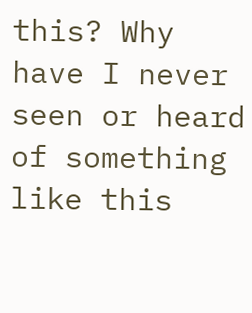this? Why have I never seen or heard of something like this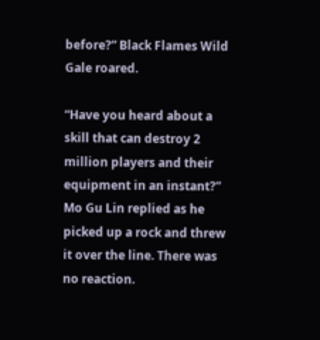before?” Black Flames Wild Gale roared.

“Have you heard about a skill that can destroy 2 million players and their equipment in an instant?” Mo Gu Lin replied as he picked up a rock and threw it over the line. There was no reaction.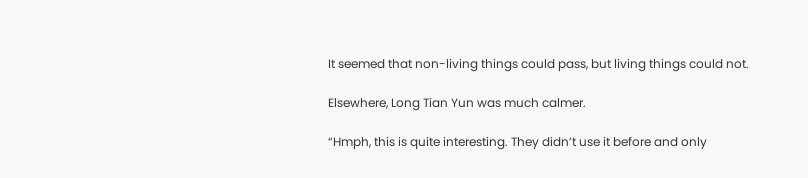It seemed that non-living things could pass, but living things could not.

Elsewhere, Long Tian Yun was much calmer.

“Hmph, this is quite interesting. They didn’t use it before and only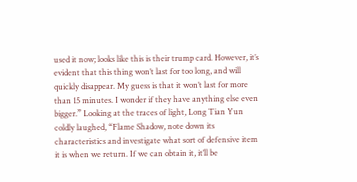used it now; looks like this is their trump card. However, it’s evident that this thing won’t last for too long, and will quickly disappear. My guess is that it won’t last for more than 15 minutes. I wonder if they have anything else even bigger.” Looking at the traces of light, Long Tian Yun coldly laughed, “Flame Shadow, note down its characteristics and investigate what sort of defensive item it is when we return. If we can obtain it, it’ll be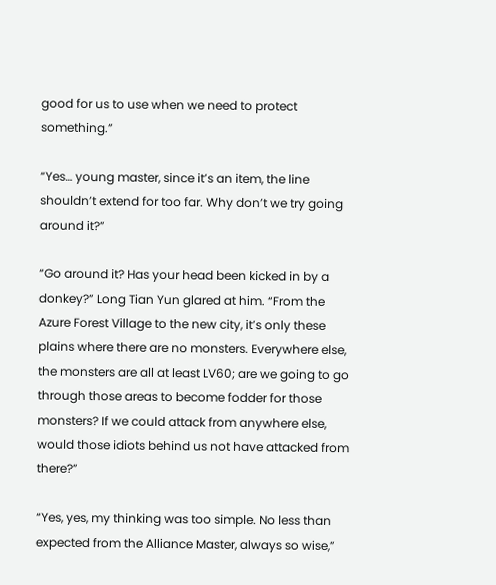good for us to use when we need to protect something.”

“Yes… young master, since it’s an item, the line shouldn’t extend for too far. Why don’t we try going around it?”

“Go around it? Has your head been kicked in by a donkey?” Long Tian Yun glared at him. “From the Azure Forest Village to the new city, it’s only these plains where there are no monsters. Everywhere else, the monsters are all at least LV60; are we going to go through those areas to become fodder for those monsters? If we could attack from anywhere else, would those idiots behind us not have attacked from there?”

“Yes, yes, my thinking was too simple. No less than expected from the Alliance Master, always so wise,”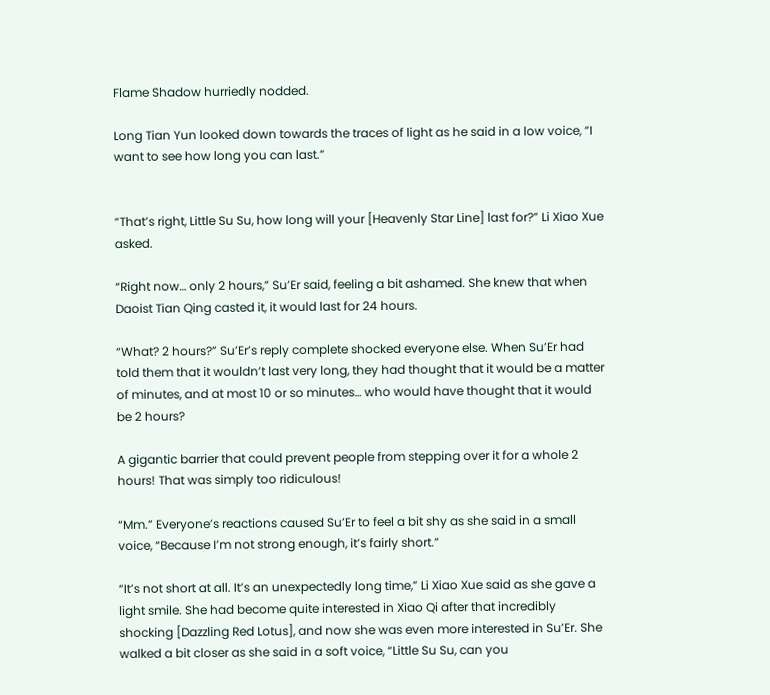Flame Shadow hurriedly nodded.

Long Tian Yun looked down towards the traces of light as he said in a low voice, “I want to see how long you can last.”


“That’s right, Little Su Su, how long will your [Heavenly Star Line] last for?” Li Xiao Xue asked.

“Right now… only 2 hours,” Su’Er said, feeling a bit ashamed. She knew that when Daoist Tian Qing casted it, it would last for 24 hours.

“What? 2 hours?” Su’Er’s reply complete shocked everyone else. When Su’Er had told them that it wouldn’t last very long, they had thought that it would be a matter of minutes, and at most 10 or so minutes… who would have thought that it would be 2 hours?

A gigantic barrier that could prevent people from stepping over it for a whole 2 hours! That was simply too ridiculous!

“Mm.” Everyone’s reactions caused Su’Er to feel a bit shy as she said in a small voice, “Because I’m not strong enough, it’s fairly short.”

“It’s not short at all. It’s an unexpectedly long time,” Li Xiao Xue said as she gave a light smile. She had become quite interested in Xiao Qi after that incredibly shocking [Dazzling Red Lotus], and now she was even more interested in Su’Er. She walked a bit closer as she said in a soft voice, “Little Su Su, can you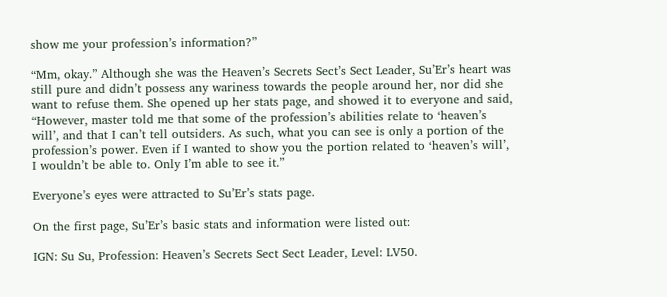show me your profession’s information?”

“Mm, okay.” Although she was the Heaven’s Secrets Sect’s Sect Leader, Su’Er’s heart was still pure and didn’t possess any wariness towards the people around her, nor did she want to refuse them. She opened up her stats page, and showed it to everyone and said, “However, master told me that some of the profession’s abilities relate to ‘heaven’s will’, and that I can’t tell outsiders. As such, what you can see is only a portion of the profession’s power. Even if I wanted to show you the portion related to ‘heaven’s will’, I wouldn’t be able to. Only I’m able to see it.”

Everyone’s eyes were attracted to Su’Er’s stats page.

On the first page, Su’Er’s basic stats and information were listed out:

IGN: Su Su, Profession: Heaven’s Secrets Sect Sect Leader, Level: LV50.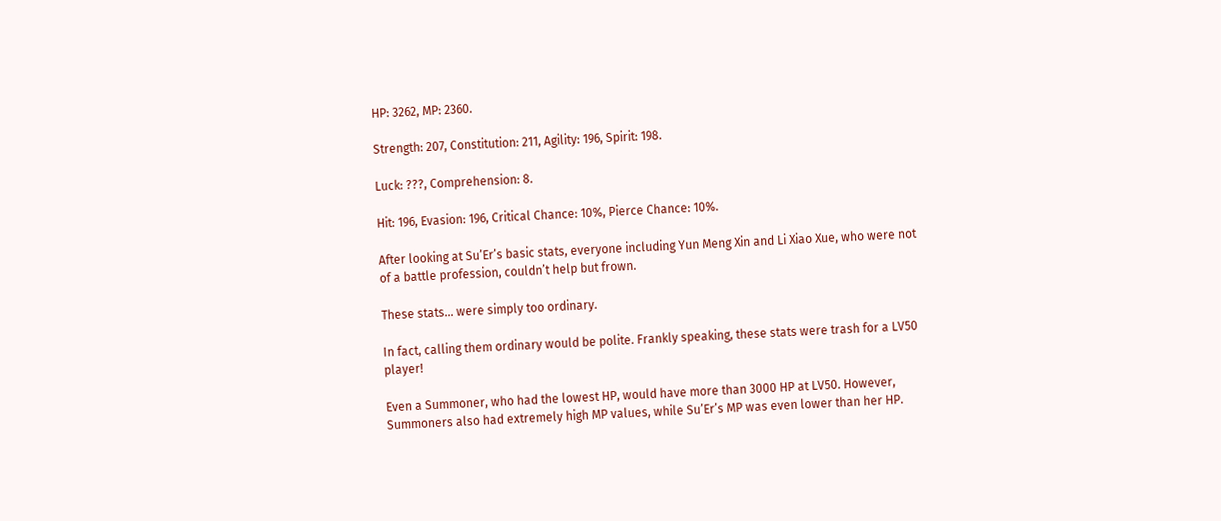HP: 3262, MP: 2360.

Strength: 207, Constitution: 211, Agility: 196, Spirit: 198.

Luck: ???, Comprehension: 8.

Hit: 196, Evasion: 196, Critical Chance: 10%, Pierce Chance: 10%.

After looking at Su’Er’s basic stats, everyone including Yun Meng Xin and Li Xiao Xue, who were not of a battle profession, couldn’t help but frown.

These stats… were simply too ordinary.

In fact, calling them ordinary would be polite. Frankly speaking, these stats were trash for a LV50 player!

Even a Summoner, who had the lowest HP, would have more than 3000 HP at LV50. However, Summoners also had extremely high MP values, while Su’Er’s MP was even lower than her HP.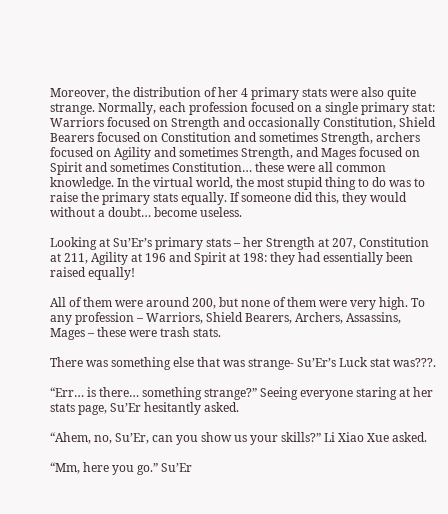Moreover, the distribution of her 4 primary stats were also quite strange. Normally, each profession focused on a single primary stat: Warriors focused on Strength and occasionally Constitution, Shield Bearers focused on Constitution and sometimes Strength, archers focused on Agility and sometimes Strength, and Mages focused on Spirit and sometimes Constitution… these were all common knowledge. In the virtual world, the most stupid thing to do was to raise the primary stats equally. If someone did this, they would without a doubt… become useless.

Looking at Su’Er’s primary stats – her Strength at 207, Constitution at 211, Agility at 196 and Spirit at 198: they had essentially been raised equally!

All of them were around 200, but none of them were very high. To any profession – Warriors, Shield Bearers, Archers, Assassins, Mages – these were trash stats.

There was something else that was strange- Su’Er’s Luck stat was???.

“Err… is there… something strange?” Seeing everyone staring at her stats page, Su’Er hesitantly asked.

“Ahem, no, Su’Er, can you show us your skills?” Li Xiao Xue asked.

“Mm, here you go.” Su’Er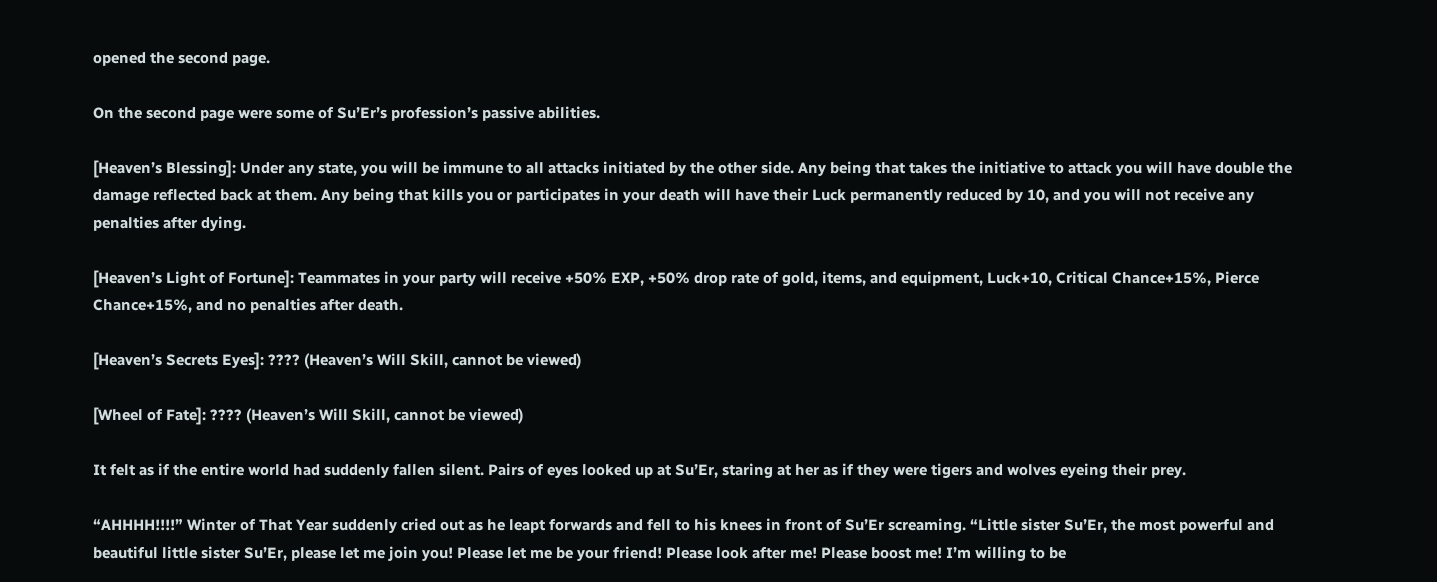opened the second page.

On the second page were some of Su’Er’s profession’s passive abilities.

[Heaven’s Blessing]: Under any state, you will be immune to all attacks initiated by the other side. Any being that takes the initiative to attack you will have double the damage reflected back at them. Any being that kills you or participates in your death will have their Luck permanently reduced by 10, and you will not receive any penalties after dying.

[Heaven’s Light of Fortune]: Teammates in your party will receive +50% EXP, +50% drop rate of gold, items, and equipment, Luck+10, Critical Chance+15%, Pierce Chance+15%, and no penalties after death.

[Heaven’s Secrets Eyes]: ???? (Heaven’s Will Skill, cannot be viewed)

[Wheel of Fate]: ???? (Heaven’s Will Skill, cannot be viewed)

It felt as if the entire world had suddenly fallen silent. Pairs of eyes looked up at Su’Er, staring at her as if they were tigers and wolves eyeing their prey.

“AHHHH!!!!” Winter of That Year suddenly cried out as he leapt forwards and fell to his knees in front of Su’Er screaming. “Little sister Su’Er, the most powerful and beautiful little sister Su’Er, please let me join you! Please let me be your friend! Please look after me! Please boost me! I’m willing to be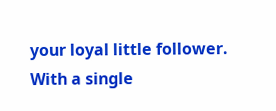your loyal little follower. With a single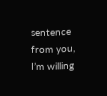sentence from you, I’m willing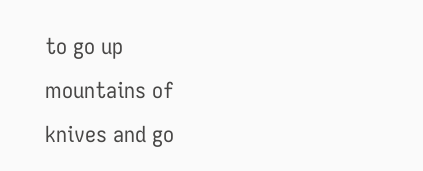to go up mountains of knives and go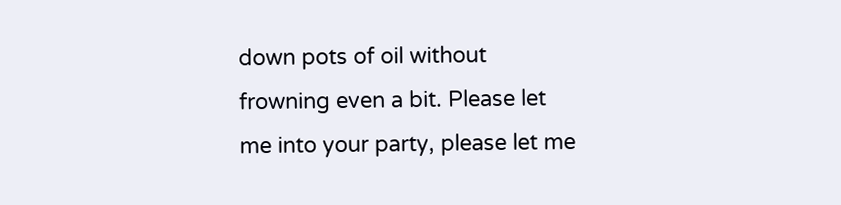down pots of oil without frowning even a bit. Please let me into your party, please let me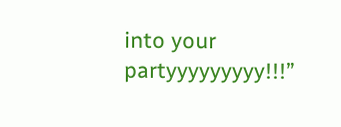into your partyyyyyyyyy!!!”